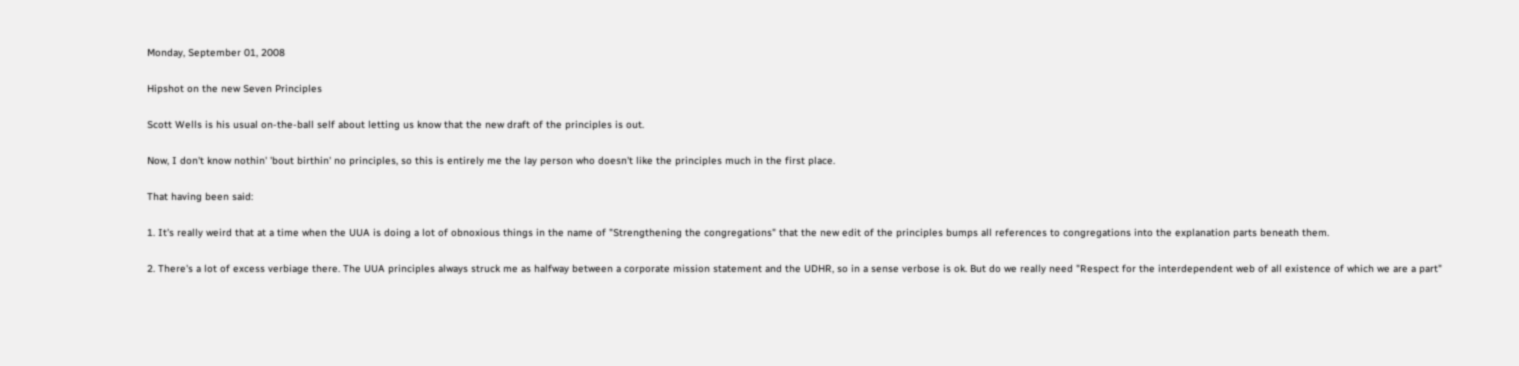Monday, September 01, 2008

Hipshot on the new Seven Principles

Scott Wells is his usual on-the-ball self about letting us know that the new draft of the principles is out.

Now, I don't know nothin' 'bout birthin' no principles, so this is entirely me the lay person who doesn't like the principles much in the first place.

That having been said:

1. It's really weird that at a time when the UUA is doing a lot of obnoxious things in the name of "Strengthening the congregations" that the new edit of the principles bumps all references to congregations into the explanation parts beneath them.

2. There's a lot of excess verbiage there. The UUA principles always struck me as halfway between a corporate mission statement and the UDHR, so in a sense verbose is ok. But do we really need "Respect for the interdependent web of all existence of which we are a part"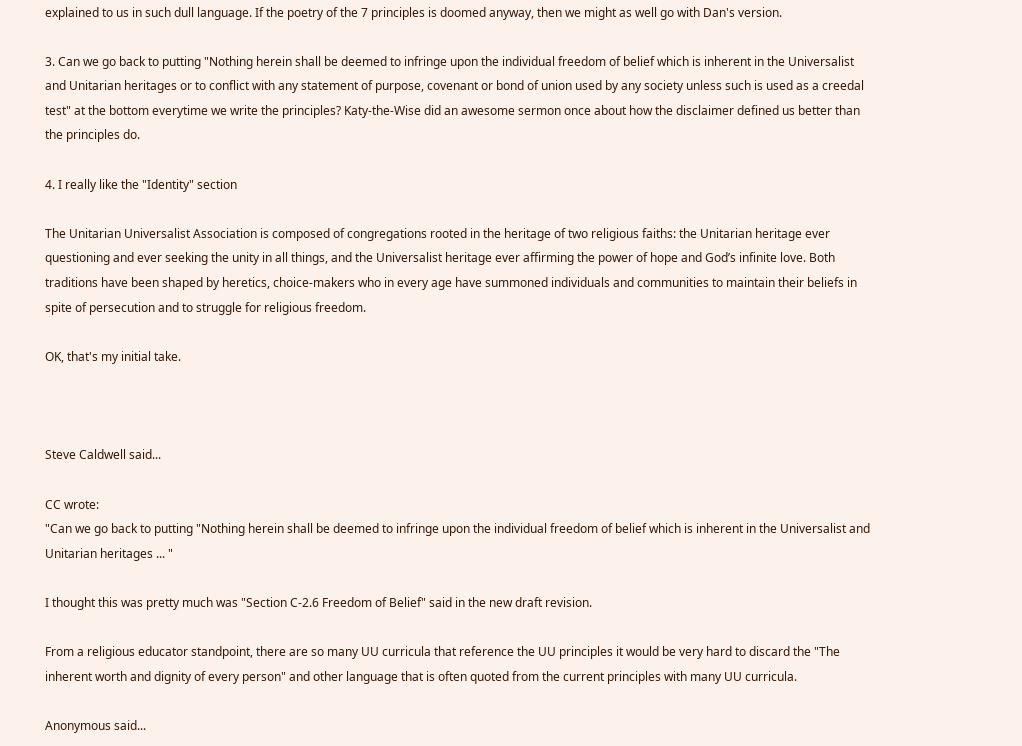explained to us in such dull language. If the poetry of the 7 principles is doomed anyway, then we might as well go with Dan's version.

3. Can we go back to putting "Nothing herein shall be deemed to infringe upon the individual freedom of belief which is inherent in the Universalist and Unitarian heritages or to conflict with any statement of purpose, covenant or bond of union used by any society unless such is used as a creedal test" at the bottom everytime we write the principles? Katy-the-Wise did an awesome sermon once about how the disclaimer defined us better than the principles do.

4. I really like the "Identity" section

The Unitarian Universalist Association is composed of congregations rooted in the heritage of two religious faiths: the Unitarian heritage ever questioning and ever seeking the unity in all things, and the Universalist heritage ever affirming the power of hope and God’s infinite love. Both traditions have been shaped by heretics, choice-makers who in every age have summoned individuals and communities to maintain their beliefs in spite of persecution and to struggle for religious freedom.

OK, that's my initial take.



Steve Caldwell said...

CC wrote:
"Can we go back to putting "Nothing herein shall be deemed to infringe upon the individual freedom of belief which is inherent in the Universalist and Unitarian heritages ... "

I thought this was pretty much was "Section C-2.6 Freedom of Belief" said in the new draft revision.

From a religious educator standpoint, there are so many UU curricula that reference the UU principles it would be very hard to discard the "The inherent worth and dignity of every person" and other language that is often quoted from the current principles with many UU curricula.

Anonymous said...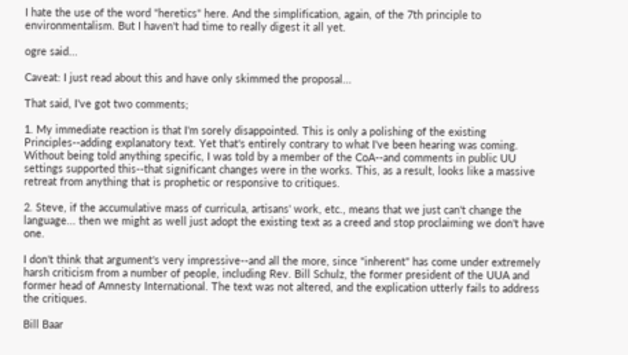I hate the use of the word "heretics" here. And the simplification, again, of the 7th principle to environmentalism. But I haven't had time to really digest it all yet.

ogre said...

Caveat: I just read about this and have only skimmed the proposal...

That said, I've got two comments;

1. My immediate reaction is that I'm sorely disappointed. This is only a polishing of the existing Principles--adding explanatory text. Yet that's entirely contrary to what I've been hearing was coming. Without being told anything specific, I was told by a member of the CoA--and comments in public UU settings supported this--that significant changes were in the works. This, as a result, looks like a massive retreat from anything that is prophetic or responsive to critiques.

2. Steve, if the accumulative mass of curricula, artisans' work, etc., means that we just can't change the language... then we might as well just adopt the existing text as a creed and stop proclaiming we don't have one.

I don't think that argument's very impressive--and all the more, since "inherent" has come under extremely harsh criticism from a number of people, including Rev. Bill Schulz, the former president of the UUA and former head of Amnesty International. The text was not altered, and the explication utterly fails to address the critiques.

Bill Baar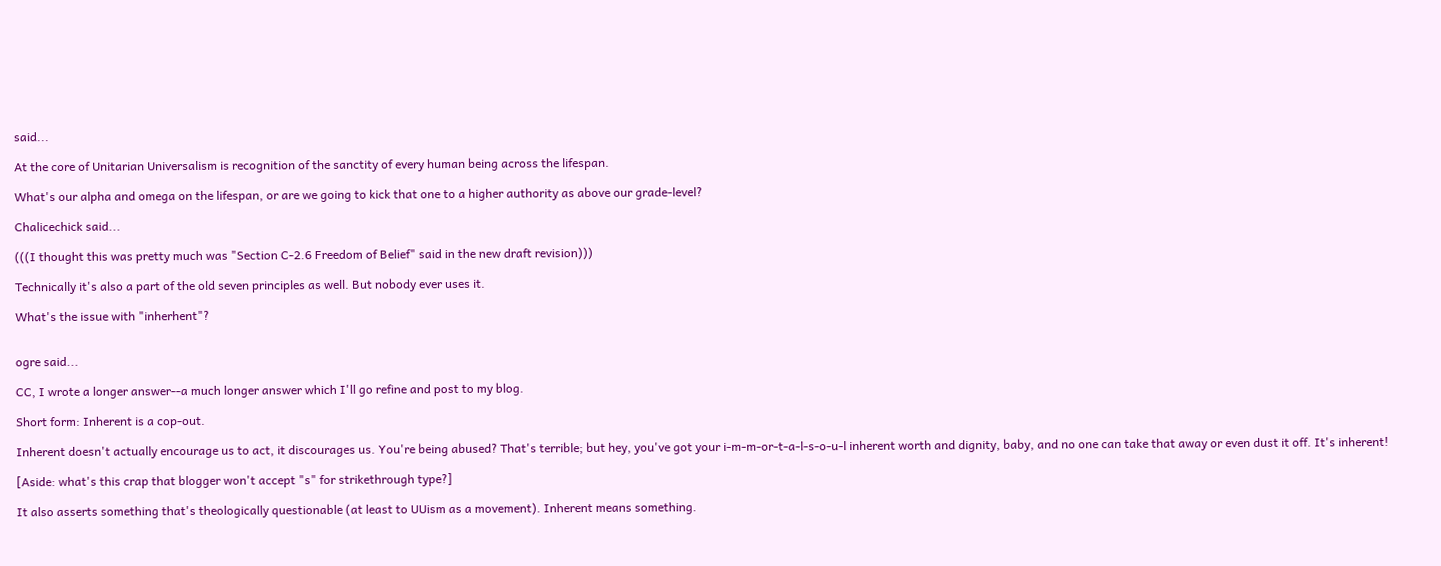said...

At the core of Unitarian Universalism is recognition of the sanctity of every human being across the lifespan.

What's our alpha and omega on the lifespan, or are we going to kick that one to a higher authority as above our grade-level?

Chalicechick said...

(((I thought this was pretty much was "Section C-2.6 Freedom of Belief" said in the new draft revision)))

Technically it's also a part of the old seven principles as well. But nobody ever uses it.

What's the issue with "inherhent"?


ogre said...

CC, I wrote a longer answer--a much longer answer which I'll go refine and post to my blog.

Short form: Inherent is a cop-out.

Inherent doesn't actually encourage us to act, it discourages us. You're being abused? That's terrible; but hey, you've got your i-m-m-or-t-a-l-s-o-u-l inherent worth and dignity, baby, and no one can take that away or even dust it off. It's inherent!

[Aside: what's this crap that blogger won't accept "s" for strikethrough type?]

It also asserts something that's theologically questionable (at least to UUism as a movement). Inherent means something.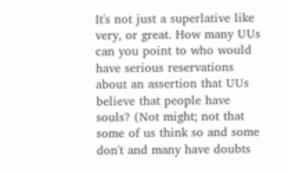It's not just a superlative like very, or great. How many UUs can you point to who would have serious reservations about an assertion that UUs believe that people have souls? (Not might; not that some of us think so and some don't and many have doubts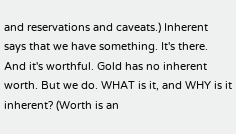and reservations and caveats.) Inherent says that we have something. It's there. And it's worthful. Gold has no inherent worth. But we do. WHAT is it, and WHY is it inherent? (Worth is an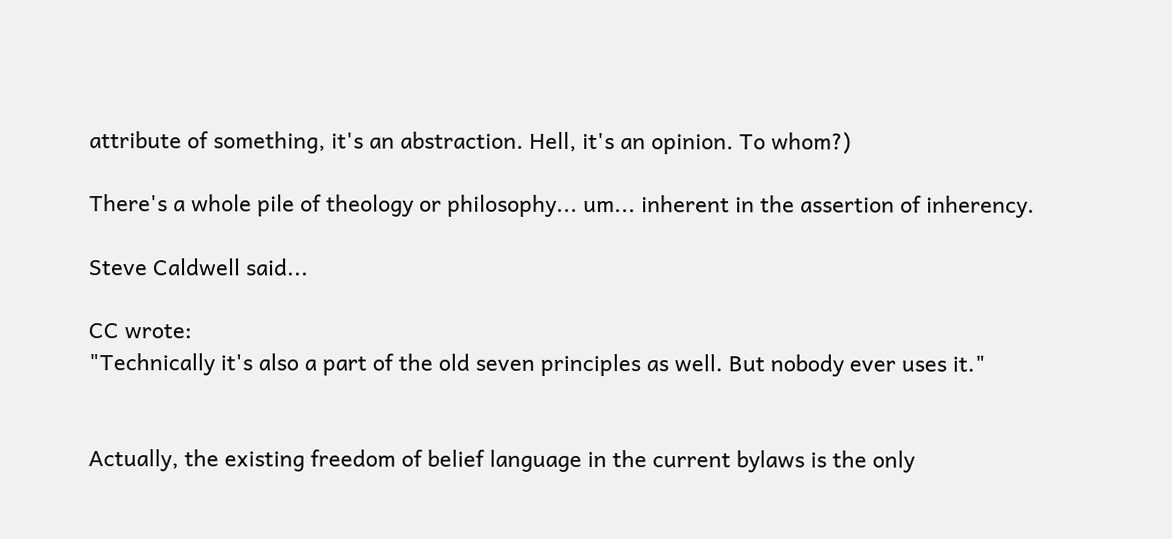attribute of something, it's an abstraction. Hell, it's an opinion. To whom?)

There's a whole pile of theology or philosophy... um... inherent in the assertion of inherency.

Steve Caldwell said...

CC wrote:
"Technically it's also a part of the old seven principles as well. But nobody ever uses it."


Actually, the existing freedom of belief language in the current bylaws is the only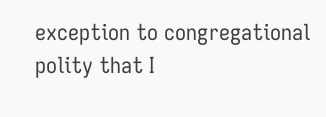exception to congregational polity that I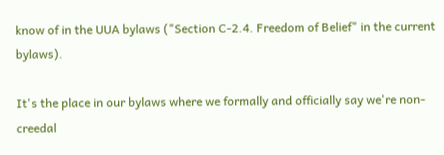know of in the UUA bylaws ("Section C-2.4. Freedom of Belief" in the current bylaws).

It's the place in our bylaws where we formally and officially say we're non-creedal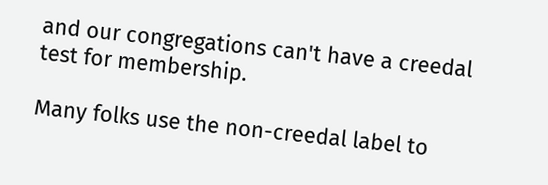and our congregations can't have a creedal test for membership.

Many folks use the non-creedal label to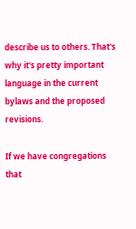describe us to others. That's why it's pretty important language in the current bylaws and the proposed revisions.

If we have congregations that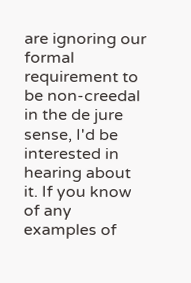are ignoring our formal requirement to be non-creedal in the de jure sense, I'd be interested in hearing about it. If you know of any examples of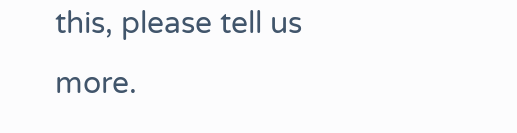this, please tell us more.